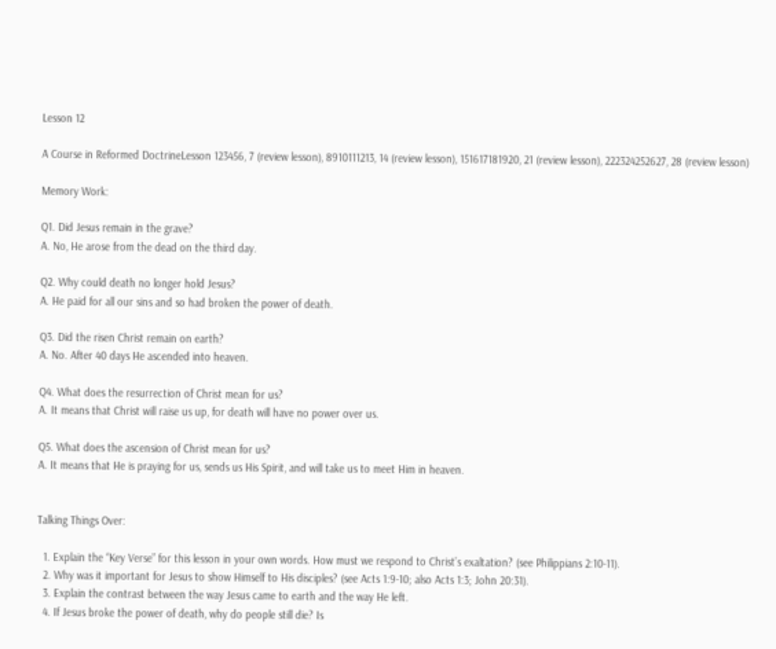Lesson 12

A Course in Reformed DoctrineLesson 123456, 7 (review lesson), 8910111213, 14 (review lesson), 151617181920, 21 (review lesson), 222324252627, 28 (review lesson)

Memory Work:

Q1. Did Jesus remain in the grave?
A. No, He arose from the dead on the third day.

Q2. Why could death no longer hold Jesus?
A. He paid for all our sins and so had broken the power of death.

Q3. Did the risen Christ remain on earth?
A. No. After 40 days He ascended into heaven.

Q4. What does the resurrection of Christ mean for us?
A. It means that Christ will raise us up, for death will have no power over us.

Q5. What does the ascension of Christ mean for us?
A. It means that He is praying for us, sends us His Spirit, and will take us to meet Him in heaven.


Talking Things Over:

  1. Explain the “Key Verse” for this lesson in your own words. How must we respond to Christ’s exaltation? (see Philippians 2:10-11).
  2. Why was it important for Jesus to show Himself to His disciples? (see Acts 1:9-10; also Acts 1:3; John 20:31).
  3. Explain the contrast between the way Jesus came to earth and the way He left.
  4. If Jesus broke the power of death, why do people still die? Is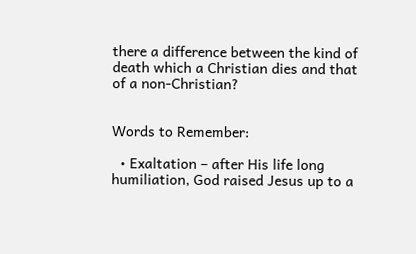there a difference between the kind of death which a Christian dies and that of a non-Christian?


Words to Remember:

  • Exaltation – after His life long humiliation, God raised Jesus up to a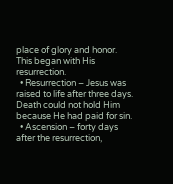place of glory and honor. This began with His resurrection.
  • Resurrection – Jesus was raised to life after three days. Death could not hold Him because He had paid for sin.
  • Ascension – forty days after the resurrection,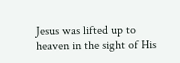Jesus was lifted up to heaven in the sight of His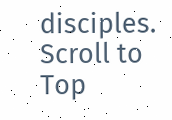disciples.
Scroll to Top